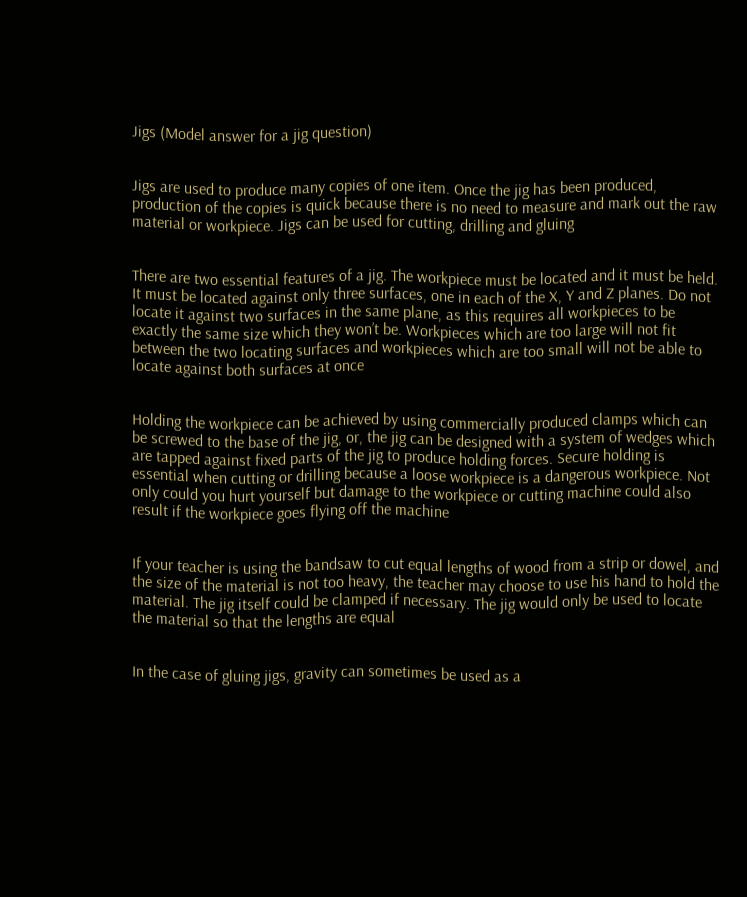Jigs (Model answer for a jig question)


Jigs are used to produce many copies of one item. Once the jig has been produced, production of the copies is quick because there is no need to measure and mark out the raw material or workpiece. Jigs can be used for cutting, drilling and gluing


There are two essential features of a jig. The workpiece must be located and it must be held. It must be located against only three surfaces, one in each of the X, Y and Z planes. Do not locate it against two surfaces in the same plane, as this requires all workpieces to be exactly the same size which they won’t be. Workpieces which are too large will not fit between the two locating surfaces and workpieces which are too small will not be able to locate against both surfaces at once


Holding the workpiece can be achieved by using commercially produced clamps which can be screwed to the base of the jig, or, the jig can be designed with a system of wedges which are tapped against fixed parts of the jig to produce holding forces. Secure holding is essential when cutting or drilling because a loose workpiece is a dangerous workpiece. Not only could you hurt yourself but damage to the workpiece or cutting machine could also result if the workpiece goes flying off the machine


If your teacher is using the bandsaw to cut equal lengths of wood from a strip or dowel, and the size of the material is not too heavy, the teacher may choose to use his hand to hold the material. The jig itself could be clamped if necessary. The jig would only be used to locate the material so that the lengths are equal


In the case of gluing jigs, gravity can sometimes be used as a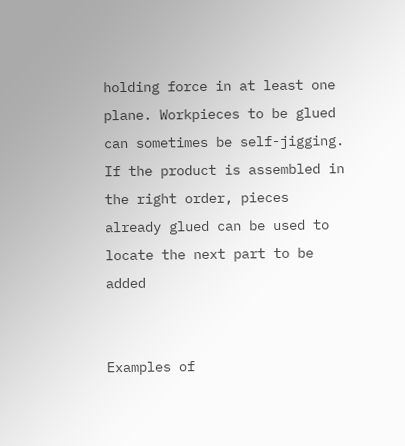holding force in at least one plane. Workpieces to be glued can sometimes be self-jigging. If the product is assembled in the right order, pieces already glued can be used to locate the next part to be added


Examples of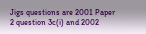Jigs questions are 2001 Paper 2 question 3c(i) and 2002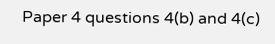Paper 4 questions 4(b) and 4(c)